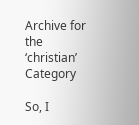Archive for the ‘christian’ Category

So, I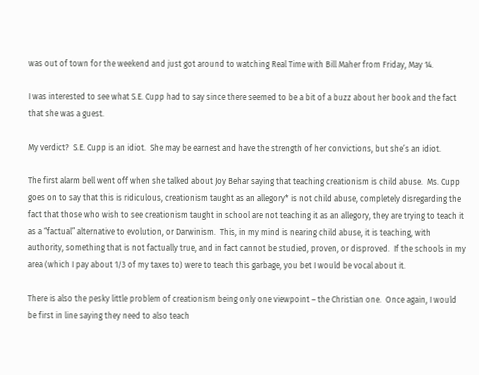was out of town for the weekend and just got around to watching Real Time with Bill Maher from Friday, May 14.

I was interested to see what S.E. Cupp had to say since there seemed to be a bit of a buzz about her book and the fact that she was a guest.

My verdict?  S.E. Cupp is an idiot.  She may be earnest and have the strength of her convictions, but she’s an idiot.

The first alarm bell went off when she talked about Joy Behar saying that teaching creationism is child abuse.  Ms. Cupp goes on to say that this is ridiculous, creationism taught as an allegory* is not child abuse, completely disregarding the fact that those who wish to see creationism taught in school are not teaching it as an allegory, they are trying to teach it as a “factual” alternative to evolution, or Darwinism.  This, in my mind is nearing child abuse, it is teaching, with authority, something that is not factually true, and in fact cannot be studied, proven, or disproved.  If the schools in my area (which I pay about 1/3 of my taxes to) were to teach this garbage, you bet I would be vocal about it.

There is also the pesky little problem of creationism being only one viewpoint – the Christian one.  Once again, I would be first in line saying they need to also teach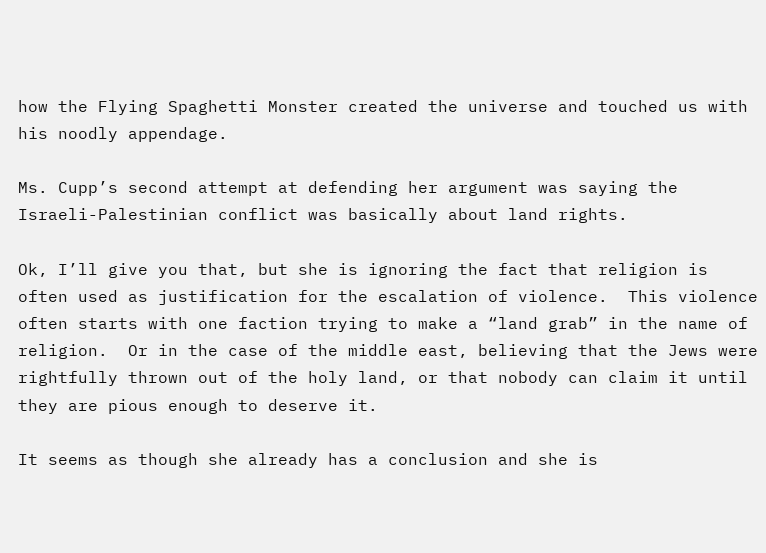how the Flying Spaghetti Monster created the universe and touched us with his noodly appendage.

Ms. Cupp’s second attempt at defending her argument was saying the Israeli-Palestinian conflict was basically about land rights.

Ok, I’ll give you that, but she is ignoring the fact that religion is often used as justification for the escalation of violence.  This violence often starts with one faction trying to make a “land grab” in the name of religion.  Or in the case of the middle east, believing that the Jews were rightfully thrown out of the holy land, or that nobody can claim it until they are pious enough to deserve it.

It seems as though she already has a conclusion and she is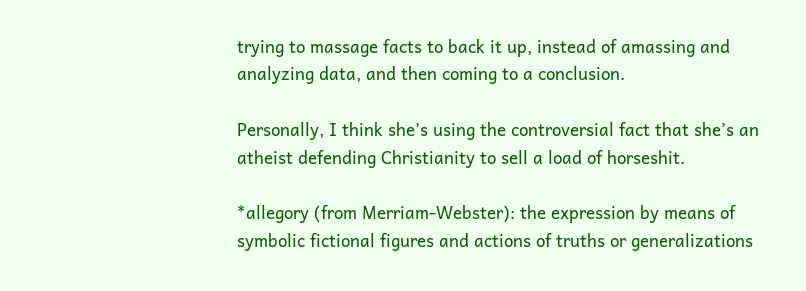trying to massage facts to back it up, instead of amassing and analyzing data, and then coming to a conclusion.

Personally, I think she’s using the controversial fact that she’s an atheist defending Christianity to sell a load of horseshit.

*allegory (from Merriam-Webster): the expression by means of symbolic fictional figures and actions of truths or generalizations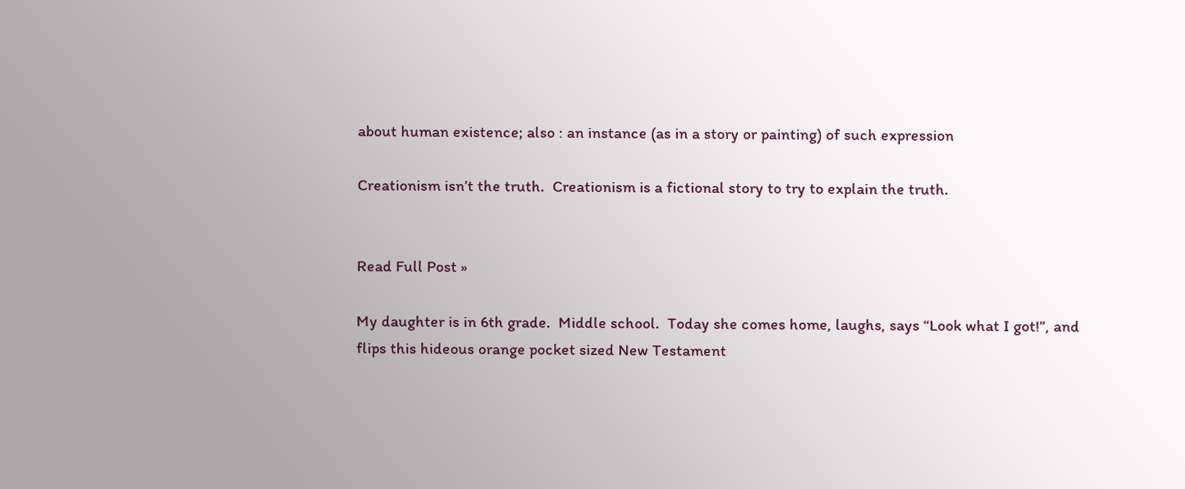about human existence; also : an instance (as in a story or painting) of such expression

Creationism isn’t the truth.  Creationism is a fictional story to try to explain the truth.


Read Full Post »

My daughter is in 6th grade.  Middle school.  Today she comes home, laughs, says “Look what I got!”, and flips this hideous orange pocket sized New Testament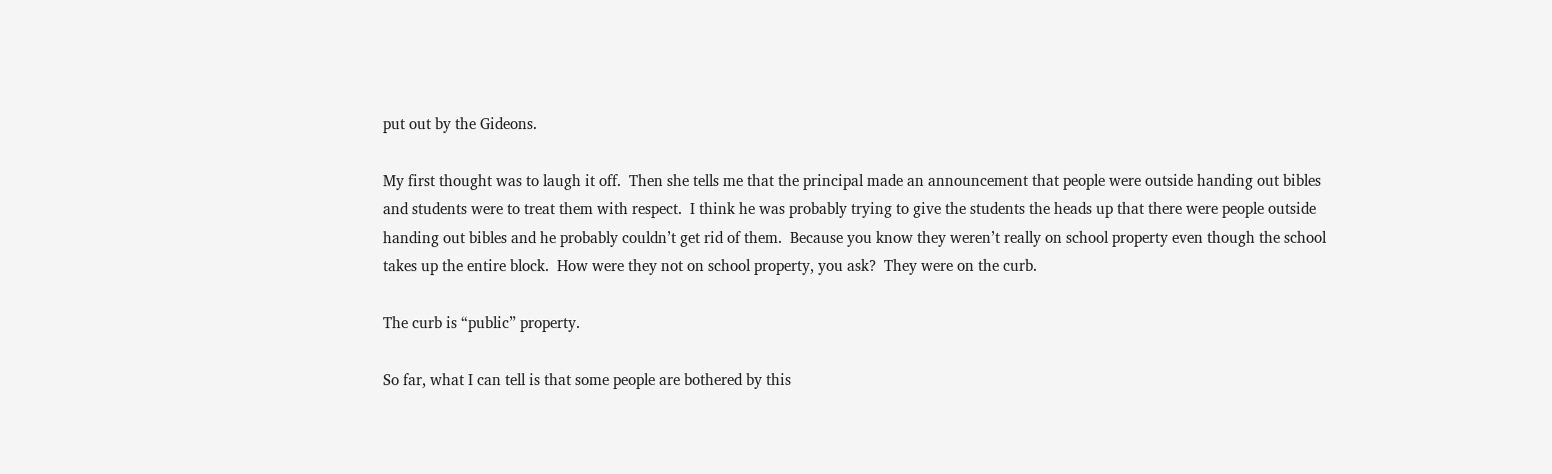put out by the Gideons.

My first thought was to laugh it off.  Then she tells me that the principal made an announcement that people were outside handing out bibles and students were to treat them with respect.  I think he was probably trying to give the students the heads up that there were people outside handing out bibles and he probably couldn’t get rid of them.  Because you know they weren’t really on school property even though the school takes up the entire block.  How were they not on school property, you ask?  They were on the curb.

The curb is “public” property.

So far, what I can tell is that some people are bothered by this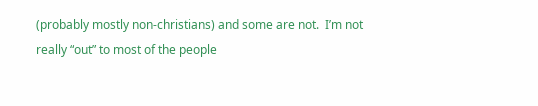(probably mostly non-christians) and some are not.  I’m not really “out” to most of the people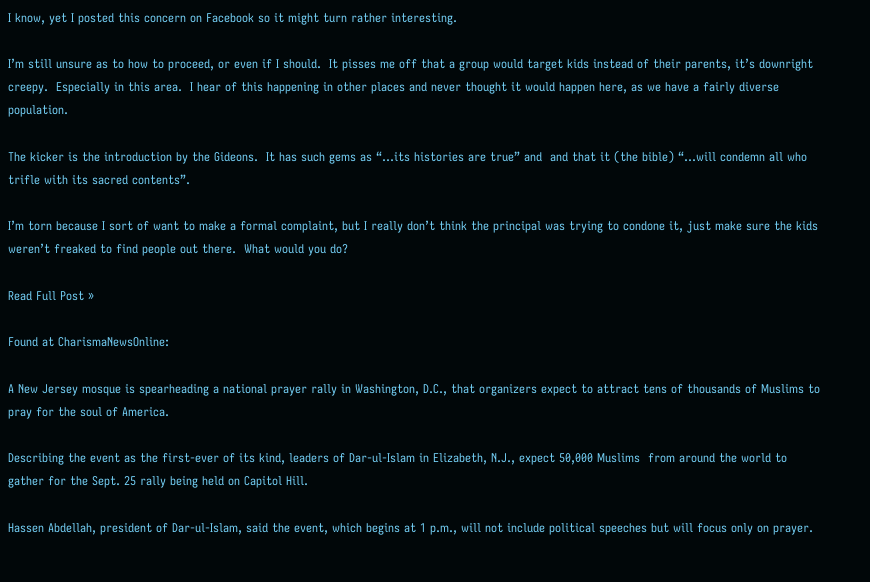I know, yet I posted this concern on Facebook so it might turn rather interesting.

I’m still unsure as to how to proceed, or even if I should.  It pisses me off that a group would target kids instead of their parents, it’s downright creepy.  Especially in this area.  I hear of this happening in other places and never thought it would happen here, as we have a fairly diverse population.

The kicker is the introduction by the Gideons.  It has such gems as “…its histories are true” and  and that it (the bible) “…will condemn all who trifle with its sacred contents”.

I’m torn because I sort of want to make a formal complaint, but I really don’t think the principal was trying to condone it, just make sure the kids weren’t freaked to find people out there.  What would you do?

Read Full Post »

Found at CharismaNewsOnline:

A New Jersey mosque is spearheading a national prayer rally in Washington, D.C., that organizers expect to attract tens of thousands of Muslims to pray for the soul of America.

Describing the event as the first-ever of its kind, leaders of Dar-ul-Islam in Elizabeth, N.J., expect 50,000 Muslims  from around the world to gather for the Sept. 25 rally being held on Capitol Hill.

Hassen Abdellah, president of Dar-ul-Islam, said the event, which begins at 1 p.m., will not include political speeches but will focus only on prayer.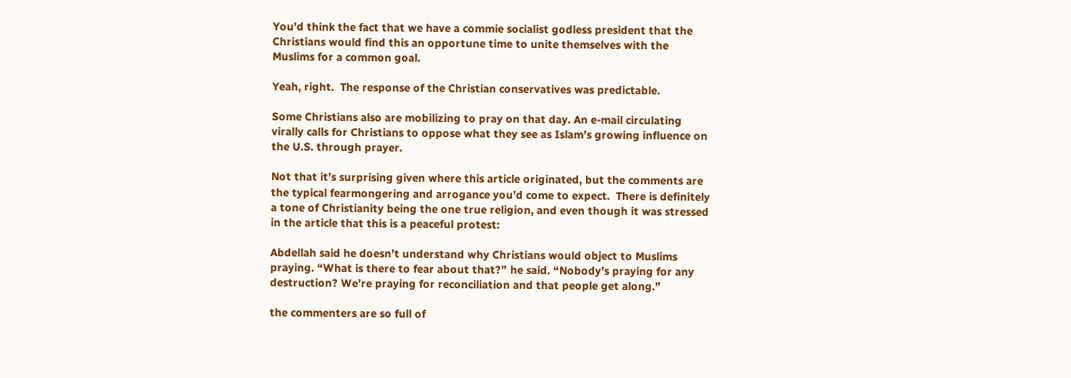You’d think the fact that we have a commie socialist godless president that the Christians would find this an opportune time to unite themselves with the Muslims for a common goal.

Yeah, right.  The response of the Christian conservatives was predictable.

Some Christians also are mobilizing to pray on that day. An e-mail circulating virally calls for Christians to oppose what they see as Islam’s growing influence on the U.S. through prayer.

Not that it’s surprising given where this article originated, but the comments are the typical fearmongering and arrogance you’d come to expect.  There is definitely a tone of Christianity being the one true religion, and even though it was stressed in the article that this is a peaceful protest:

Abdellah said he doesn’t understand why Christians would object to Muslims praying. “What is there to fear about that?” he said. “Nobody’s praying for any destruction? We’re praying for reconciliation and that people get along.”

the commenters are so full of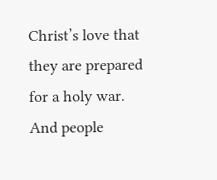Christ’s love that they are prepared for a holy war.  And people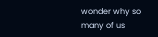wonder why so many of us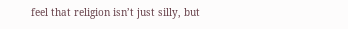feel that religion isn’t just silly, but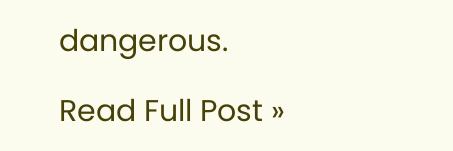dangerous.

Read Full Post »